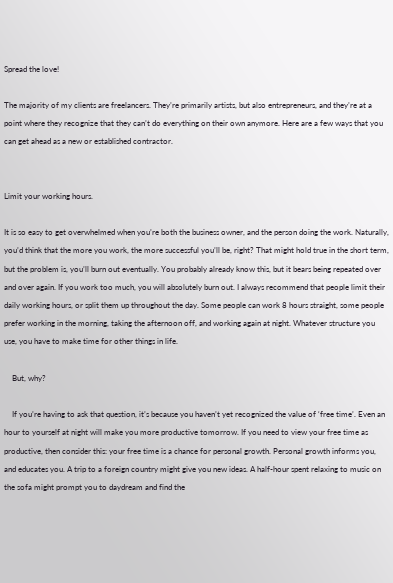Spread the love!

The majority of my clients are freelancers. They’re primarily artists, but also entrepreneurs, and they’re at a point where they recognize that they can’t do everything on their own anymore. Here are a few ways that you can get ahead as a new or established contractor.


Limit your working hours.

It is so easy to get overwhelmed when you’re both the business owner, and the person doing the work. Naturally, you’d think that the more you work, the more successful you’ll be, right? That might hold true in the short term, but the problem is, you’ll burn out eventually. You probably already know this, but it bears being repeated over and over again. If you work too much, you will absolutely burn out. I always recommend that people limit their daily working hours, or split them up throughout the day. Some people can work 8 hours straight, some people prefer working in the morning, taking the afternoon off, and working again at night. Whatever structure you use, you have to make time for other things in life.

    But, why?

    If you’re having to ask that question, it’s because you haven’t yet recognized the value of ‘free time’. Even an hour to yourself at night will make you more productive tomorrow. If you need to view your free time as productive, then consider this: your free time is a chance for personal growth. Personal growth informs you, and educates you. A trip to a foreign country might give you new ideas. A half-hour spent relaxing to music on the sofa might prompt you to daydream and find the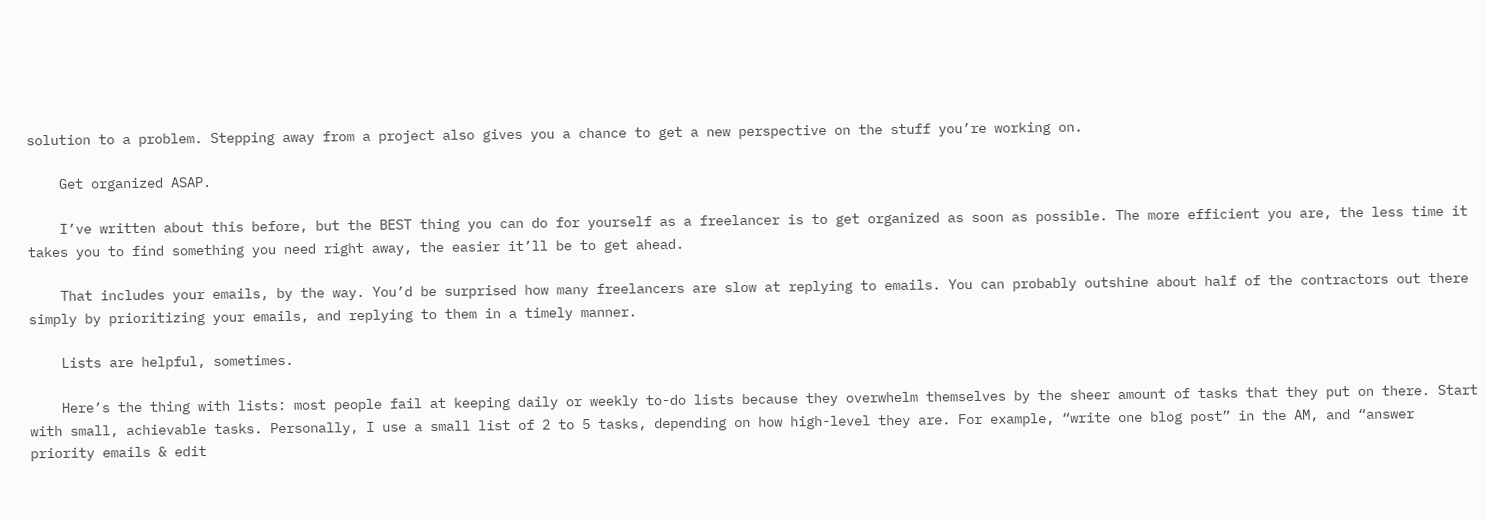solution to a problem. Stepping away from a project also gives you a chance to get a new perspective on the stuff you’re working on.

    Get organized ASAP.

    I’ve written about this before, but the BEST thing you can do for yourself as a freelancer is to get organized as soon as possible. The more efficient you are, the less time it takes you to find something you need right away, the easier it’ll be to get ahead.

    That includes your emails, by the way. You’d be surprised how many freelancers are slow at replying to emails. You can probably outshine about half of the contractors out there simply by prioritizing your emails, and replying to them in a timely manner.

    Lists are helpful, sometimes.

    Here’s the thing with lists: most people fail at keeping daily or weekly to-do lists because they overwhelm themselves by the sheer amount of tasks that they put on there. Start with small, achievable tasks. Personally, I use a small list of 2 to 5 tasks, depending on how high-level they are. For example, “write one blog post” in the AM, and “answer priority emails & edit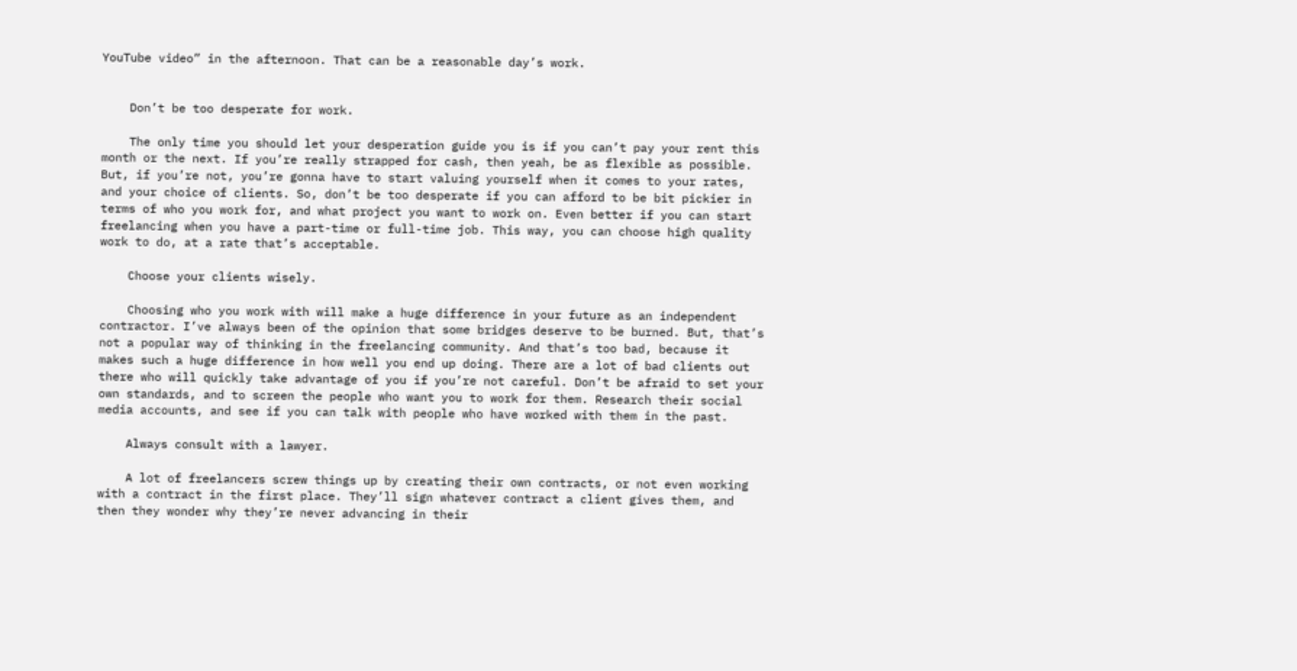YouTube video” in the afternoon. That can be a reasonable day’s work.


    Don’t be too desperate for work.

    The only time you should let your desperation guide you is if you can’t pay your rent this month or the next. If you’re really strapped for cash, then yeah, be as flexible as possible. But, if you’re not, you’re gonna have to start valuing yourself when it comes to your rates, and your choice of clients. So, don’t be too desperate if you can afford to be bit pickier in terms of who you work for, and what project you want to work on. Even better if you can start freelancing when you have a part-time or full-time job. This way, you can choose high quality work to do, at a rate that’s acceptable.

    Choose your clients wisely.

    Choosing who you work with will make a huge difference in your future as an independent contractor. I’ve always been of the opinion that some bridges deserve to be burned. But, that’s not a popular way of thinking in the freelancing community. And that’s too bad, because it makes such a huge difference in how well you end up doing. There are a lot of bad clients out there who will quickly take advantage of you if you’re not careful. Don’t be afraid to set your own standards, and to screen the people who want you to work for them. Research their social media accounts, and see if you can talk with people who have worked with them in the past.

    Always consult with a lawyer.

    A lot of freelancers screw things up by creating their own contracts, or not even working with a contract in the first place. They’ll sign whatever contract a client gives them, and then they wonder why they’re never advancing in their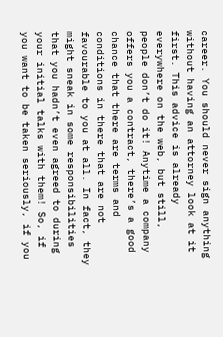career. You should never sign anything without having an attorney look at it first. This advice is already everywhere on the web, but still, people don’t do it! Anytime a company offers you a contract, there’s a good chance that there are terms and conditions in there that are not favourable to you at all. In fact, they might sneak in some responsibilities that you hadn’t even agreed to during your initial talks with them! So, if you want to be taken seriously, if you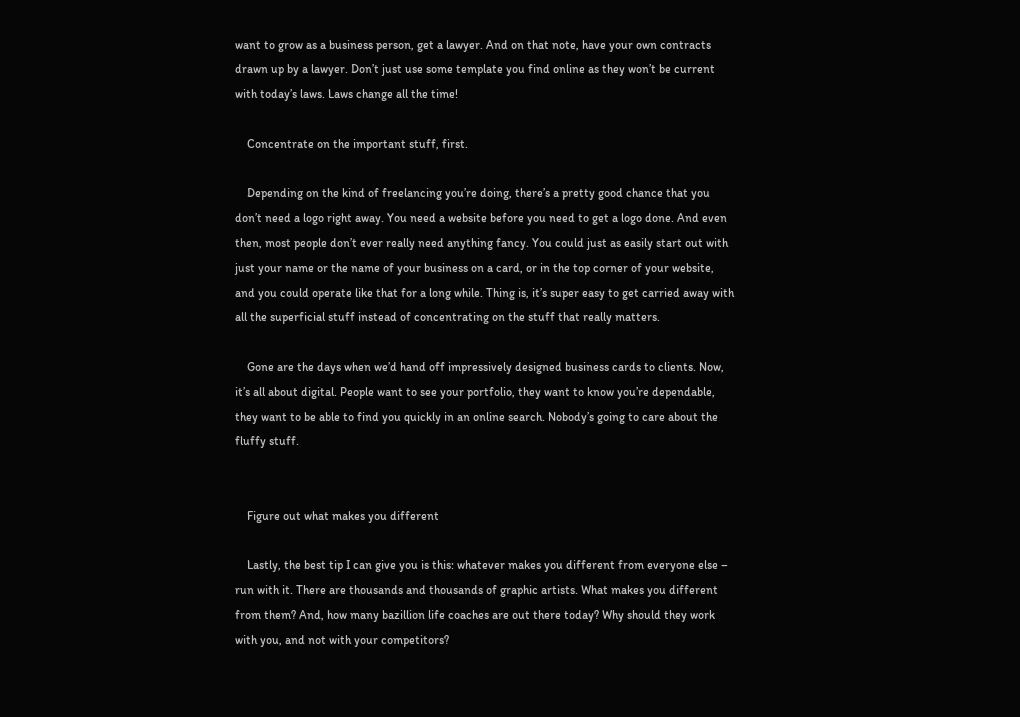want to grow as a business person, get a lawyer. And on that note, have your own contracts drawn up by a lawyer. Don’t just use some template you find online as they won’t be current with today’s laws. Laws change all the time!

    Concentrate on the important stuff, first.

    Depending on the kind of freelancing you’re doing, there’s a pretty good chance that you don’t need a logo right away. You need a website before you need to get a logo done. And even then, most people don’t ever really need anything fancy. You could just as easily start out with just your name or the name of your business on a card, or in the top corner of your website, and you could operate like that for a long while. Thing is, it’s super easy to get carried away with all the superficial stuff instead of concentrating on the stuff that really matters.

    Gone are the days when we’d hand off impressively designed business cards to clients. Now, it’s all about digital. People want to see your portfolio, they want to know you’re dependable, they want to be able to find you quickly in an online search. Nobody’s going to care about the fluffy stuff.


    Figure out what makes you different

    Lastly, the best tip I can give you is this: whatever makes you different from everyone else – run with it. There are thousands and thousands of graphic artists. What makes you different from them? And, how many bazillion life coaches are out there today? Why should they work with you, and not with your competitors?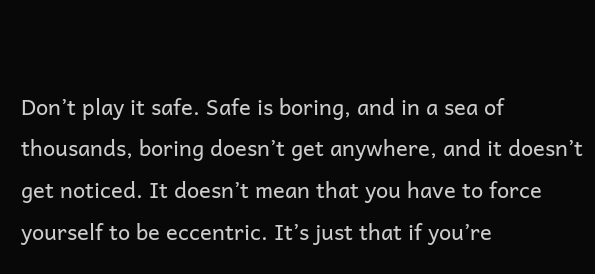Don’t play it safe. Safe is boring, and in a sea of thousands, boring doesn’t get anywhere, and it doesn’t get noticed. It doesn’t mean that you have to force yourself to be eccentric. It’s just that if you’re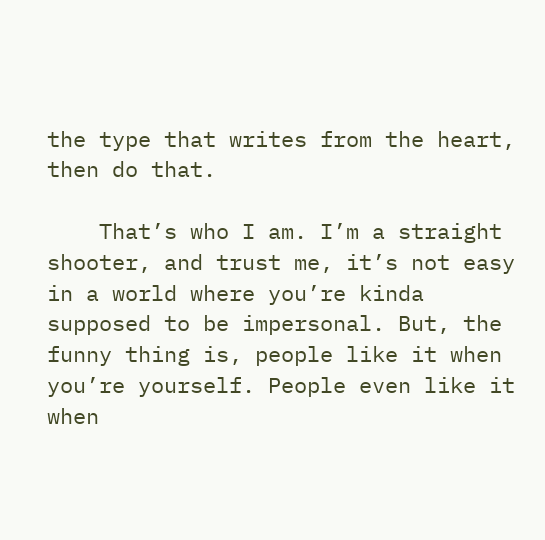the type that writes from the heart, then do that.

    That’s who I am. I’m a straight shooter, and trust me, it’s not easy in a world where you’re kinda supposed to be impersonal. But, the funny thing is, people like it when you’re yourself. People even like it when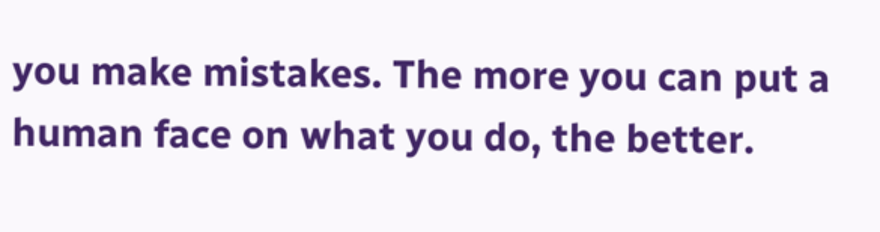you make mistakes. The more you can put a human face on what you do, the better.